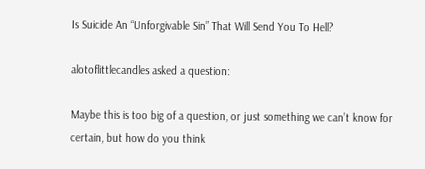Is Suicide An “Unforgivable Sin” That Will Send You To Hell?

alotoflittlecandles asked a question:

Maybe this is too big of a question, or just something we can’t know for certain, but how do you think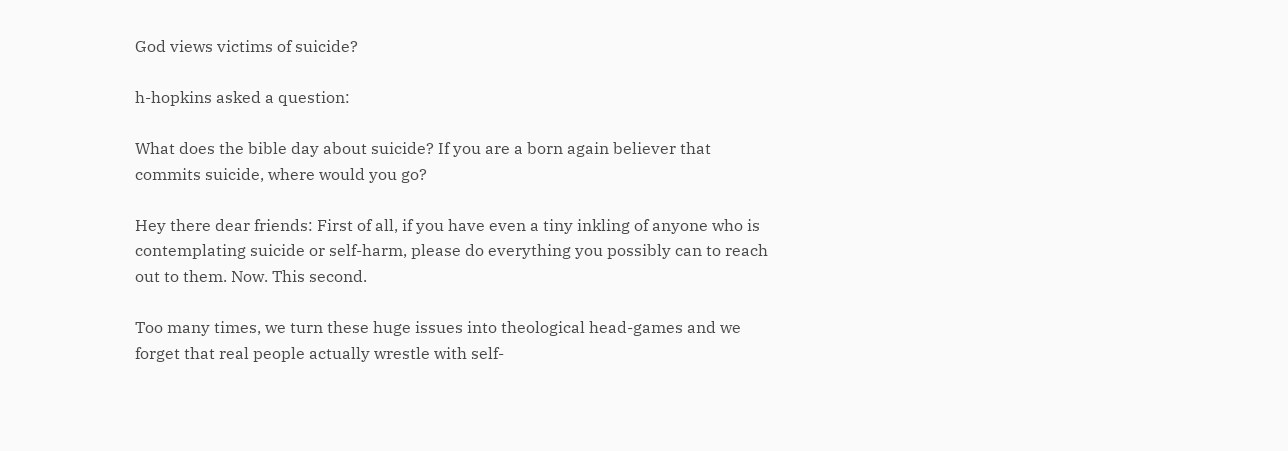God views victims of suicide?

h-hopkins asked a question:

What does the bible day about suicide? If you are a born again believer that commits suicide, where would you go?

Hey there dear friends: First of all, if you have even a tiny inkling of anyone who is contemplating suicide or self-harm, please do everything you possibly can to reach out to them. Now. This second.

Too many times, we turn these huge issues into theological head-games and we forget that real people actually wrestle with self-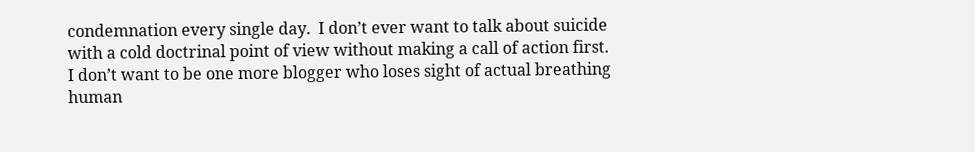condemnation every single day.  I don’t ever want to talk about suicide with a cold doctrinal point of view without making a call of action first.  I don’t want to be one more blogger who loses sight of actual breathing human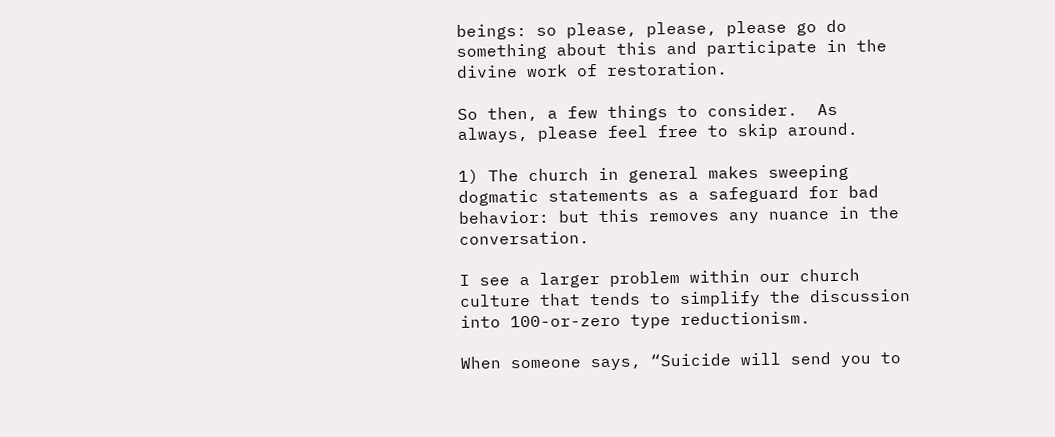beings: so please, please, please go do something about this and participate in the divine work of restoration.

So then, a few things to consider.  As always, please feel free to skip around.

1) The church in general makes sweeping dogmatic statements as a safeguard for bad behavior: but this removes any nuance in the conversation.

I see a larger problem within our church culture that tends to simplify the discussion into 100-or-zero type reductionism.

When someone says, “Suicide will send you to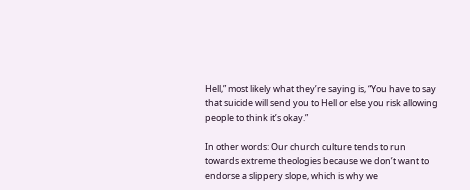Hell,” most likely what they’re saying is, “You have to say that suicide will send you to Hell or else you risk allowing people to think it’s okay.”

In other words: Our church culture tends to run towards extreme theologies because we don’t want to endorse a slippery slope, which is why we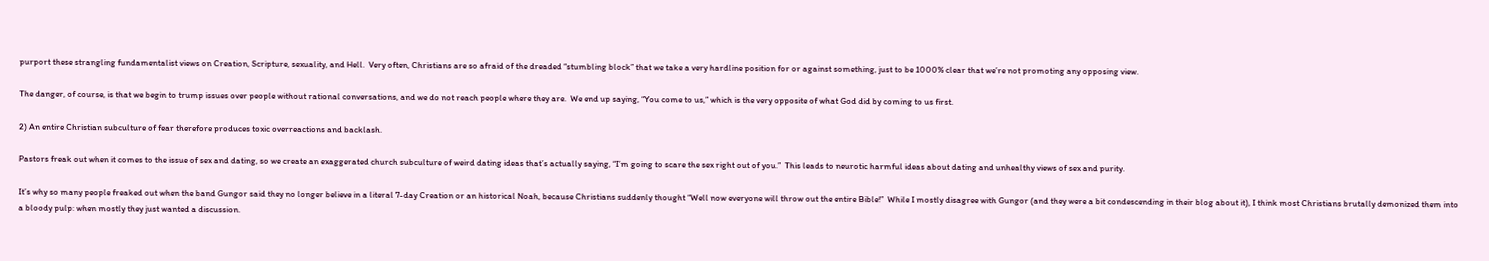purport these strangling fundamentalist views on Creation, Scripture, sexuality, and Hell.  Very often, Christians are so afraid of the dreaded “stumbling block” that we take a very hardline position for or against something, just to be 1000% clear that we’re not promoting any opposing view.

The danger, of course, is that we begin to trump issues over people without rational conversations, and we do not reach people where they are.  We end up saying, “You come to us,” which is the very opposite of what God did by coming to us first.

2) An entire Christian subculture of fear therefore produces toxic overreactions and backlash.

Pastors freak out when it comes to the issue of sex and dating, so we create an exaggerated church subculture of weird dating ideas that’s actually saying, “I’m going to scare the sex right out of you.”  This leads to neurotic harmful ideas about dating and unhealthy views of sex and purity.

It’s why so many people freaked out when the band Gungor said they no longer believe in a literal 7-day Creation or an historical Noah, because Christians suddenly thought “Well now everyone will throw out the entire Bible!”  While I mostly disagree with Gungor (and they were a bit condescending in their blog about it), I think most Christians brutally demonized them into a bloody pulp: when mostly they just wanted a discussion.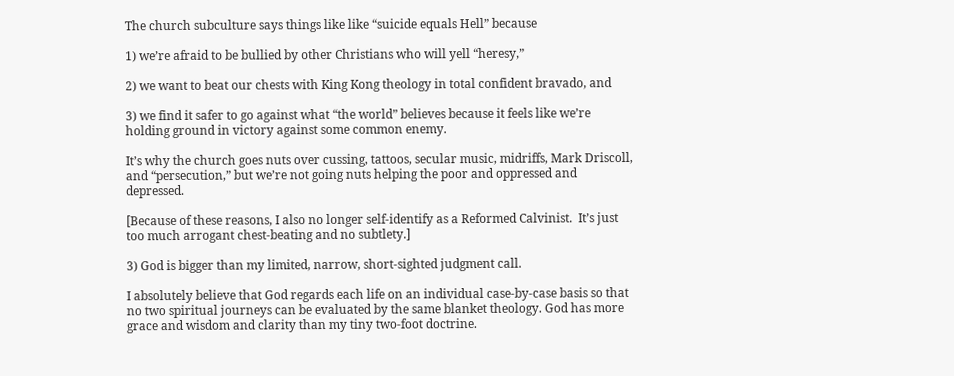The church subculture says things like like “suicide equals Hell” because

1) we’re afraid to be bullied by other Christians who will yell “heresy,”

2) we want to beat our chests with King Kong theology in total confident bravado, and

3) we find it safer to go against what “the world” believes because it feels like we’re holding ground in victory against some common enemy.

It’s why the church goes nuts over cussing, tattoos, secular music, midriffs, Mark Driscoll, and “persecution,” but we’re not going nuts helping the poor and oppressed and depressed.

[Because of these reasons, I also no longer self-identify as a Reformed Calvinist.  It’s just too much arrogant chest-beating and no subtlety.]

3) God is bigger than my limited, narrow, short-sighted judgment call.

I absolutely believe that God regards each life on an individual case-by-case basis so that no two spiritual journeys can be evaluated by the same blanket theology. God has more grace and wisdom and clarity than my tiny two-foot doctrine.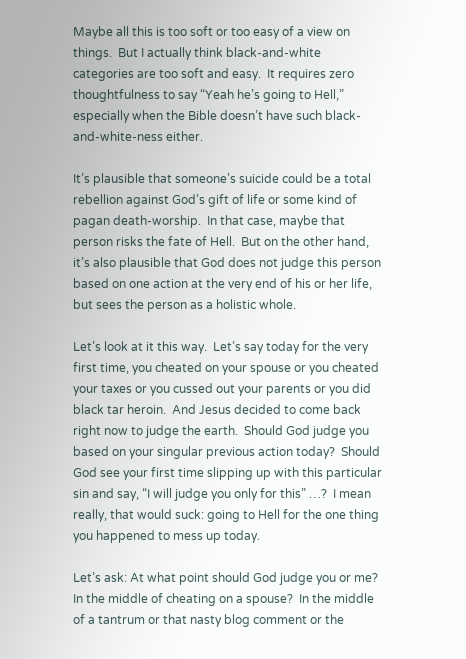Maybe all this is too soft or too easy of a view on things.  But I actually think black-and-white categories are too soft and easy.  It requires zero thoughtfulness to say “Yeah he’s going to Hell,” especially when the Bible doesn’t have such black-and-white-ness either.

It’s plausible that someone’s suicide could be a total rebellion against God’s gift of life or some kind of pagan death-worship.  In that case, maybe that person risks the fate of Hell.  But on the other hand, it’s also plausible that God does not judge this person based on one action at the very end of his or her life, but sees the person as a holistic whole.

Let’s look at it this way.  Let’s say today for the very first time, you cheated on your spouse or you cheated your taxes or you cussed out your parents or you did black tar heroin.  And Jesus decided to come back right now to judge the earth.  Should God judge you based on your singular previous action today?  Should God see your first time slipping up with this particular sin and say, “I will judge you only for this” …?  I mean really, that would suck: going to Hell for the one thing you happened to mess up today.

Let’s ask: At what point should God judge you or me?  In the middle of cheating on a spouse?  In the middle of a tantrum or that nasty blog comment or the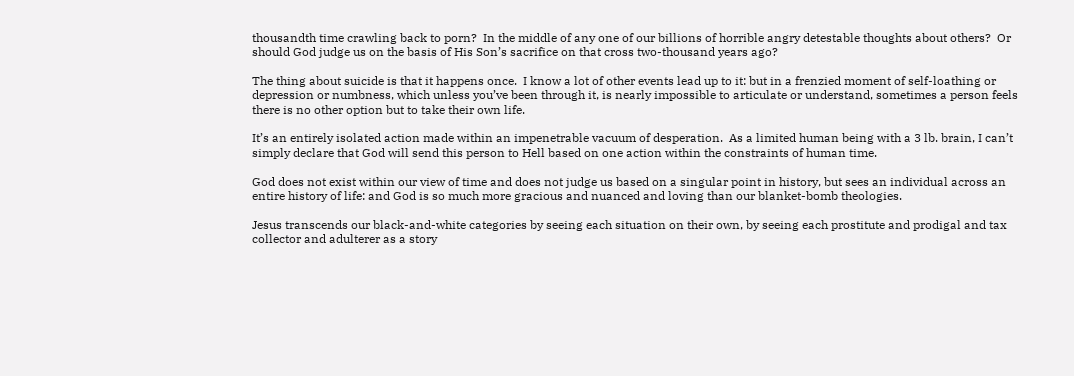thousandth time crawling back to porn?  In the middle of any one of our billions of horrible angry detestable thoughts about others?  Or should God judge us on the basis of His Son’s sacrifice on that cross two-thousand years ago?

The thing about suicide is that it happens once.  I know a lot of other events lead up to it: but in a frenzied moment of self-loathing or depression or numbness, which unless you’ve been through it, is nearly impossible to articulate or understand, sometimes a person feels there is no other option but to take their own life.

It’s an entirely isolated action made within an impenetrable vacuum of desperation.  As a limited human being with a 3 lb. brain, I can’t simply declare that God will send this person to Hell based on one action within the constraints of human time.

God does not exist within our view of time and does not judge us based on a singular point in history, but sees an individual across an entire history of life: and God is so much more gracious and nuanced and loving than our blanket-bomb theologies.

Jesus transcends our black-and-white categories by seeing each situation on their own, by seeing each prostitute and prodigal and tax collector and adulterer as a story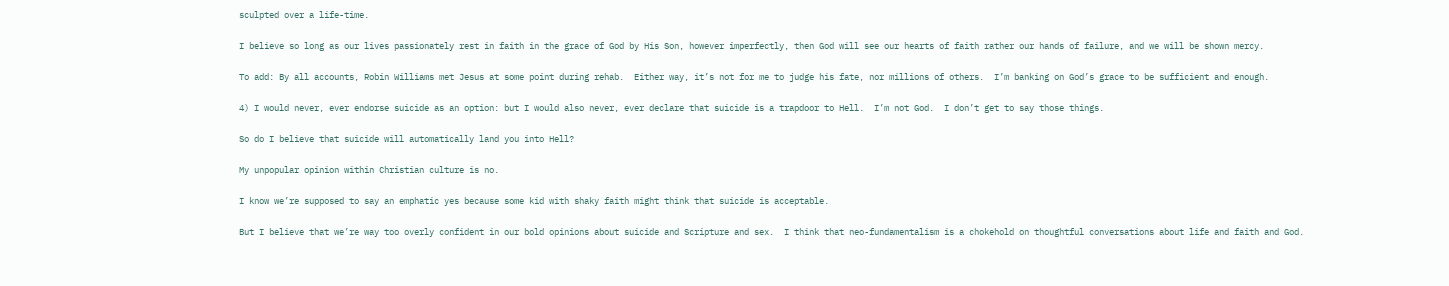sculpted over a life-time.

I believe so long as our lives passionately rest in faith in the grace of God by His Son, however imperfectly, then God will see our hearts of faith rather our hands of failure, and we will be shown mercy.

To add: By all accounts, Robin Williams met Jesus at some point during rehab.  Either way, it’s not for me to judge his fate, nor millions of others.  I’m banking on God’s grace to be sufficient and enough.

4) I would never, ever endorse suicide as an option: but I would also never, ever declare that suicide is a trapdoor to Hell.  I’m not God.  I don’t get to say those things.

So do I believe that suicide will automatically land you into Hell?

My unpopular opinion within Christian culture is no.

I know we’re supposed to say an emphatic yes because some kid with shaky faith might think that suicide is acceptable.

But I believe that we’re way too overly confident in our bold opinions about suicide and Scripture and sex.  I think that neo-fundamentalism is a chokehold on thoughtful conversations about life and faith and God.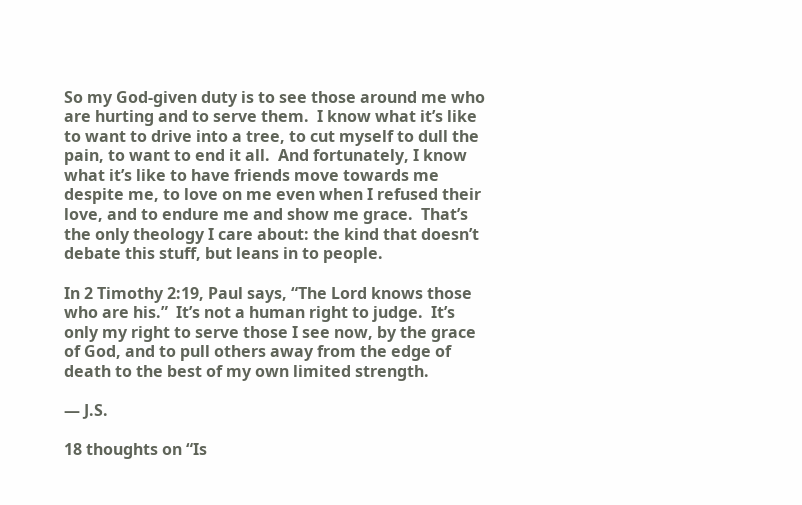So my God-given duty is to see those around me who are hurting and to serve them.  I know what it’s like to want to drive into a tree, to cut myself to dull the pain, to want to end it all.  And fortunately, I know what it’s like to have friends move towards me despite me, to love on me even when I refused their love, and to endure me and show me grace.  That’s the only theology I care about: the kind that doesn’t debate this stuff, but leans in to people.

In 2 Timothy 2:19, Paul says, “The Lord knows those who are his.”  It’s not a human right to judge.  It’s only my right to serve those I see now, by the grace of God, and to pull others away from the edge of death to the best of my own limited strength.

— J.S.

18 thoughts on “Is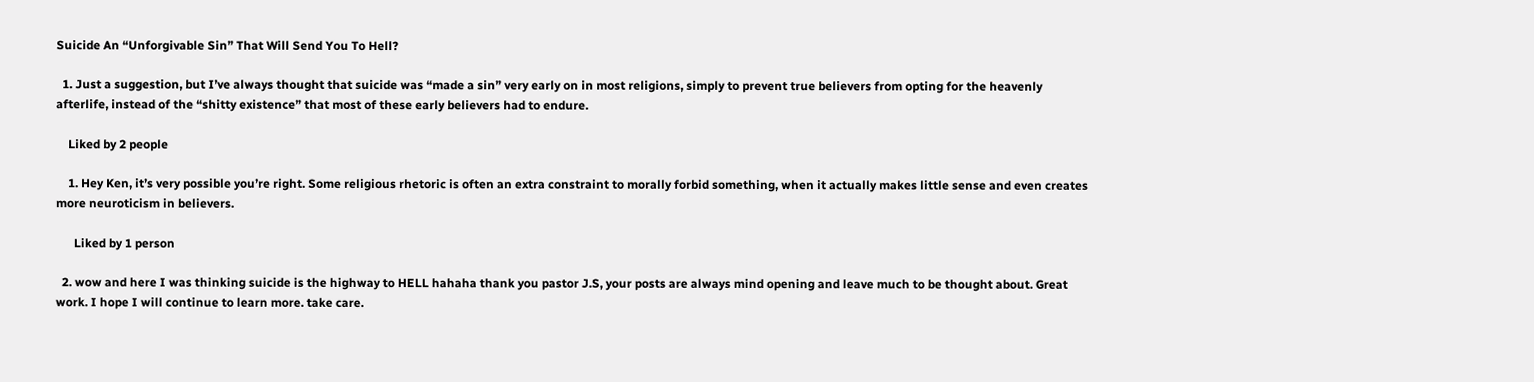Suicide An “Unforgivable Sin” That Will Send You To Hell?

  1. Just a suggestion, but I’ve always thought that suicide was “made a sin” very early on in most religions, simply to prevent true believers from opting for the heavenly afterlife, instead of the “shitty existence” that most of these early believers had to endure.

    Liked by 2 people

    1. Hey Ken, it’s very possible you’re right. Some religious rhetoric is often an extra constraint to morally forbid something, when it actually makes little sense and even creates more neuroticism in believers.

      Liked by 1 person

  2. wow and here I was thinking suicide is the highway to HELL hahaha thank you pastor J.S, your posts are always mind opening and leave much to be thought about. Great work. I hope I will continue to learn more. take care.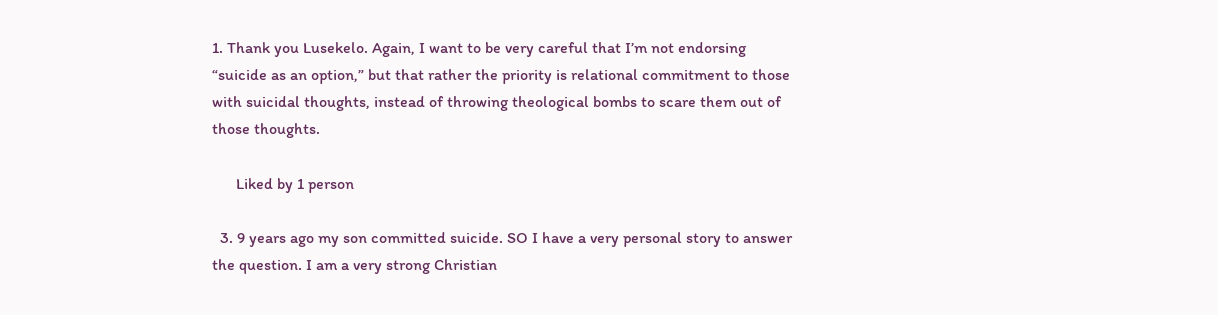1. Thank you Lusekelo. Again, I want to be very careful that I’m not endorsing “suicide as an option,” but that rather the priority is relational commitment to those with suicidal thoughts, instead of throwing theological bombs to scare them out of those thoughts.

      Liked by 1 person

  3. 9 years ago my son committed suicide. SO I have a very personal story to answer the question. I am a very strong Christian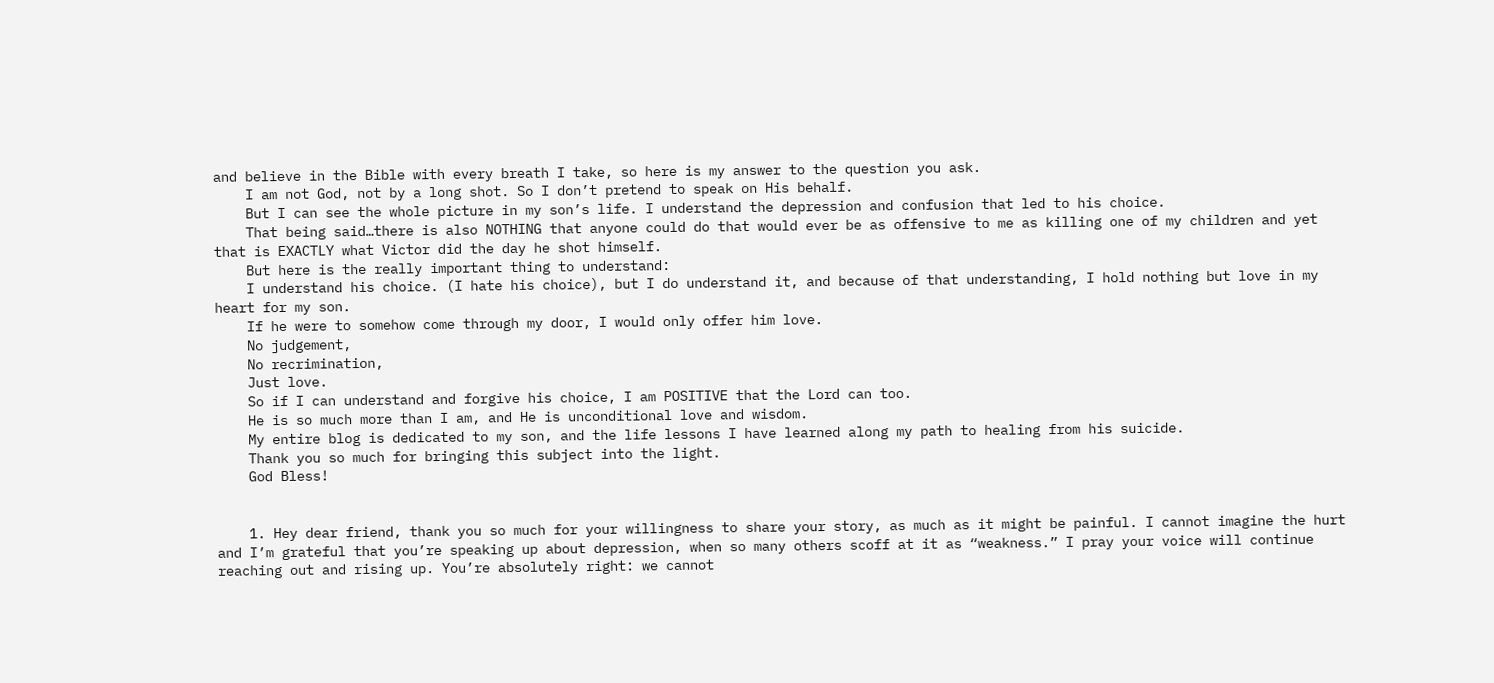and believe in the Bible with every breath I take, so here is my answer to the question you ask.
    I am not God, not by a long shot. So I don’t pretend to speak on His behalf.
    But I can see the whole picture in my son’s life. I understand the depression and confusion that led to his choice.
    That being said…there is also NOTHING that anyone could do that would ever be as offensive to me as killing one of my children and yet that is EXACTLY what Victor did the day he shot himself.
    But here is the really important thing to understand:
    I understand his choice. (I hate his choice), but I do understand it, and because of that understanding, I hold nothing but love in my heart for my son.
    If he were to somehow come through my door, I would only offer him love.
    No judgement,
    No recrimination,
    Just love.
    So if I can understand and forgive his choice, I am POSITIVE that the Lord can too.
    He is so much more than I am, and He is unconditional love and wisdom.
    My entire blog is dedicated to my son, and the life lessons I have learned along my path to healing from his suicide.
    Thank you so much for bringing this subject into the light.
    God Bless!


    1. Hey dear friend, thank you so much for your willingness to share your story, as much as it might be painful. I cannot imagine the hurt and I’m grateful that you’re speaking up about depression, when so many others scoff at it as “weakness.” I pray your voice will continue reaching out and rising up. You’re absolutely right: we cannot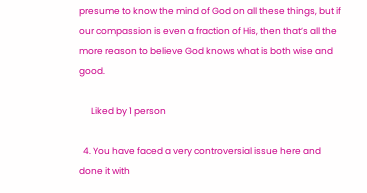presume to know the mind of God on all these things, but if our compassion is even a fraction of His, then that’s all the more reason to believe God knows what is both wise and good.

      Liked by 1 person

  4. You have faced a very controversial issue here and done it with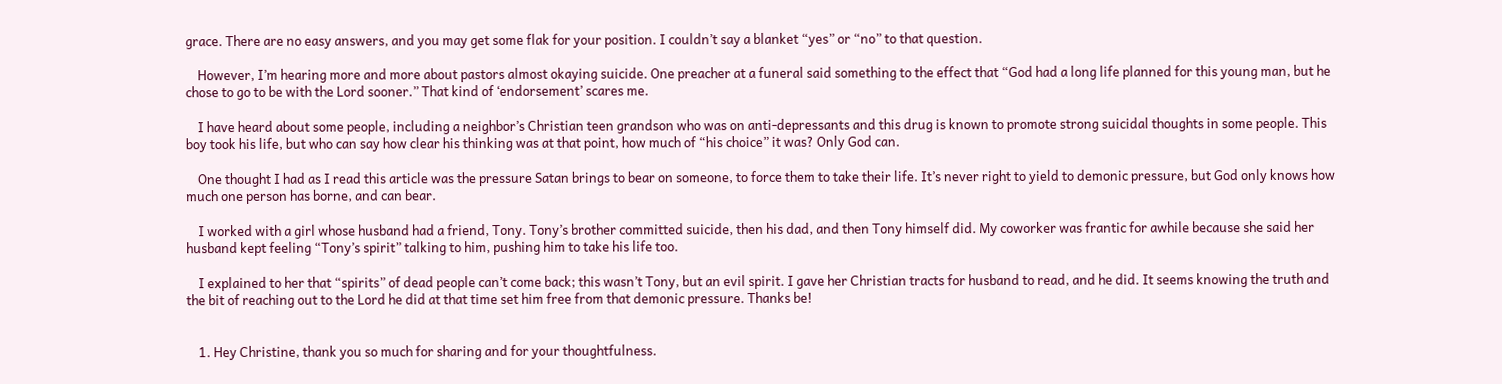grace. There are no easy answers, and you may get some flak for your position. I couldn’t say a blanket “yes” or “no” to that question.

    However, I’m hearing more and more about pastors almost okaying suicide. One preacher at a funeral said something to the effect that “God had a long life planned for this young man, but he chose to go to be with the Lord sooner.” That kind of ‘endorsement’ scares me.

    I have heard about some people, including a neighbor’s Christian teen grandson who was on anti-depressants and this drug is known to promote strong suicidal thoughts in some people. This boy took his life, but who can say how clear his thinking was at that point, how much of “his choice” it was? Only God can.

    One thought I had as I read this article was the pressure Satan brings to bear on someone, to force them to take their life. It’s never right to yield to demonic pressure, but God only knows how much one person has borne, and can bear.

    I worked with a girl whose husband had a friend, Tony. Tony’s brother committed suicide, then his dad, and then Tony himself did. My coworker was frantic for awhile because she said her husband kept feeling “Tony’s spirit” talking to him, pushing him to take his life too.

    I explained to her that “spirits” of dead people can’t come back; this wasn’t Tony, but an evil spirit. I gave her Christian tracts for husband to read, and he did. It seems knowing the truth and the bit of reaching out to the Lord he did at that time set him free from that demonic pressure. Thanks be!


    1. Hey Christine, thank you so much for sharing and for your thoughtfulness.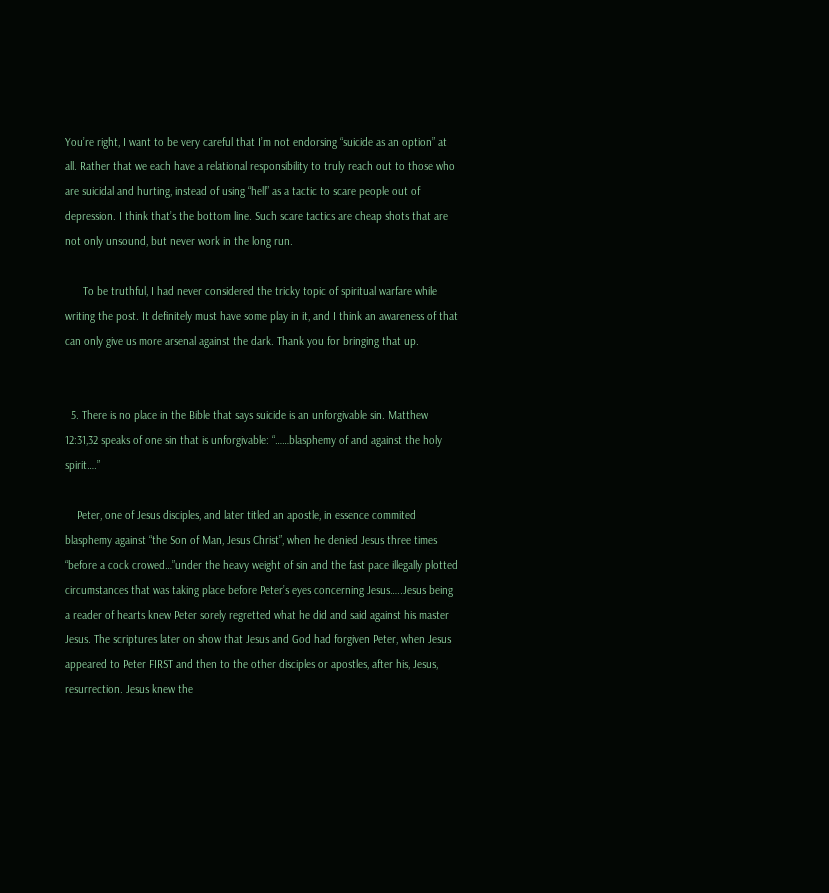You’re right, I want to be very careful that I’m not endorsing “suicide as an option” at all. Rather that we each have a relational responsibility to truly reach out to those who are suicidal and hurting, instead of using “hell” as a tactic to scare people out of depression. I think that’s the bottom line. Such scare tactics are cheap shots that are not only unsound, but never work in the long run.

      To be truthful, I had never considered the tricky topic of spiritual warfare while writing the post. It definitely must have some play in it, and I think an awareness of that can only give us more arsenal against the dark. Thank you for bringing that up.


  5. There is no place in the Bible that says suicide is an unforgivable sin. Matthew 12:31,32 speaks of one sin that is unforgivable: “……blasphemy of and against the holy spirit….”

    Peter, one of Jesus disciples, and later titled an apostle, in essence commited blasphemy against “the Son of Man, Jesus Christ”, when he denied Jesus three times “before a cock crowed…”under the heavy weight of sin and the fast pace illegally plotted circumstances that was taking place before Peter’s eyes concerning Jesus…..Jesus being a reader of hearts knew Peter sorely regretted what he did and said against his master Jesus. The scriptures later on show that Jesus and God had forgiven Peter, when Jesus appeared to Peter FIRST and then to the other disciples or apostles, after his, Jesus, resurrection. Jesus knew the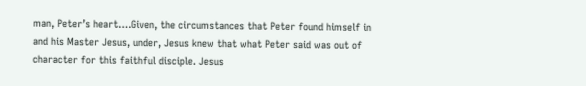man, Peter’s heart….Given, the circumstances that Peter found himself in and his Master Jesus, under, Jesus knew that what Peter said was out of character for this faithful disciple. Jesus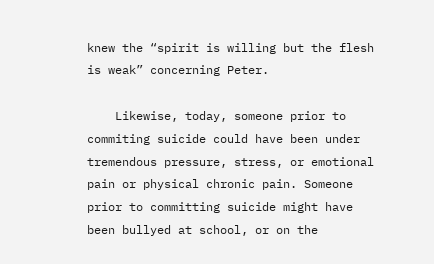knew the “spirit is willing but the flesh is weak” concerning Peter.

    Likewise, today, someone prior to commiting suicide could have been under tremendous pressure, stress, or emotional pain or physical chronic pain. Someone prior to committing suicide might have been bullyed at school, or on the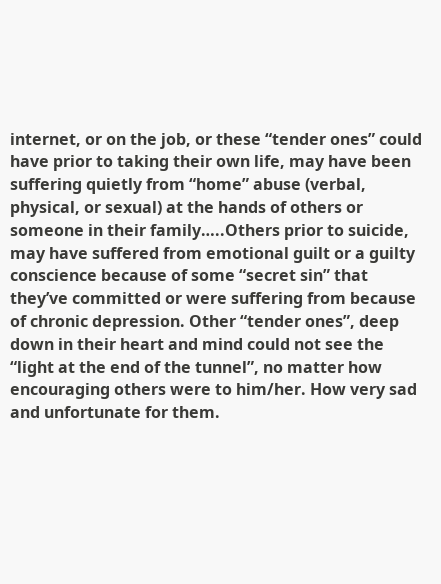internet, or on the job, or these “tender ones” could have prior to taking their own life, may have been suffering quietly from “home” abuse (verbal, physical, or sexual) at the hands of others or someone in their family…..Others prior to suicide, may have suffered from emotional guilt or a guilty conscience because of some “secret sin” that they’ve committed or were suffering from because of chronic depression. Other “tender ones”, deep down in their heart and mind could not see the “light at the end of the tunnel”, no matter how encouraging others were to him/her. How very sad and unfortunate for them.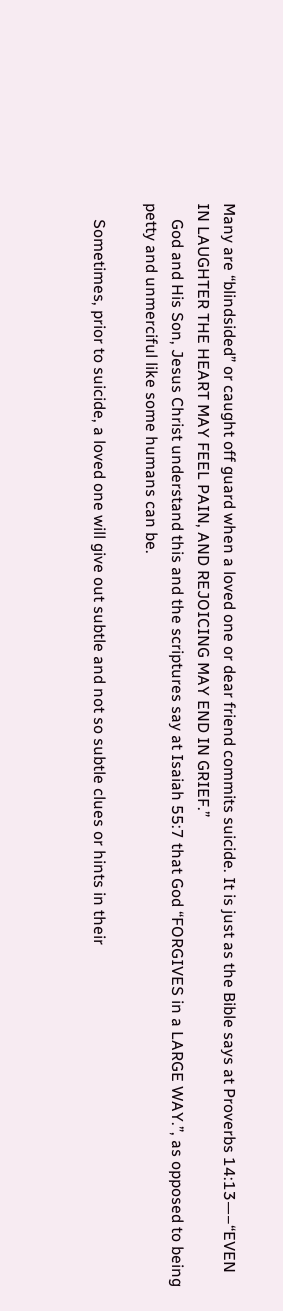Many are “blindsided” or caught off guard when a loved one or dear friend commits suicide. It is just as the Bible says at Proverbs 14:13—–“EVEN IN LAUGHTER THE HEART MAY FEEL PAIN, AND REJOICING MAY END IN GRIEF.”
    God and His Son, Jesus Christ understand this and the scriptures say at Isaiah 55:7 that God “FORGIVES in a LARGE WAY.”, as opposed to being petty and unmerciful like some humans can be.

    Sometimes, prior to suicide, a loved one will give out subtle and not so subtle clues or hints in their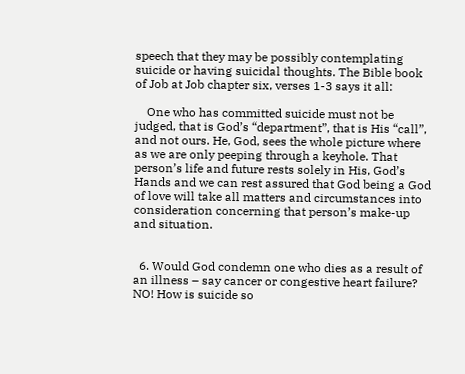speech that they may be possibly contemplating suicide or having suicidal thoughts. The Bible book of Job at Job chapter six, verses 1-3 says it all:

    One who has committed suicide must not be judged, that is God’s “department”, that is His “call”, and not ours. He, God, sees the whole picture where as we are only peeping through a keyhole. That person’s life and future rests solely in His, God’s Hands and we can rest assured that God being a God of love will take all matters and circumstances into consideration concerning that person’s make-up and situation.


  6. Would God condemn one who dies as a result of an illness – say cancer or congestive heart failure? NO! How is suicide so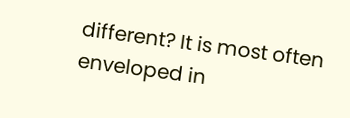different? It is most often enveloped in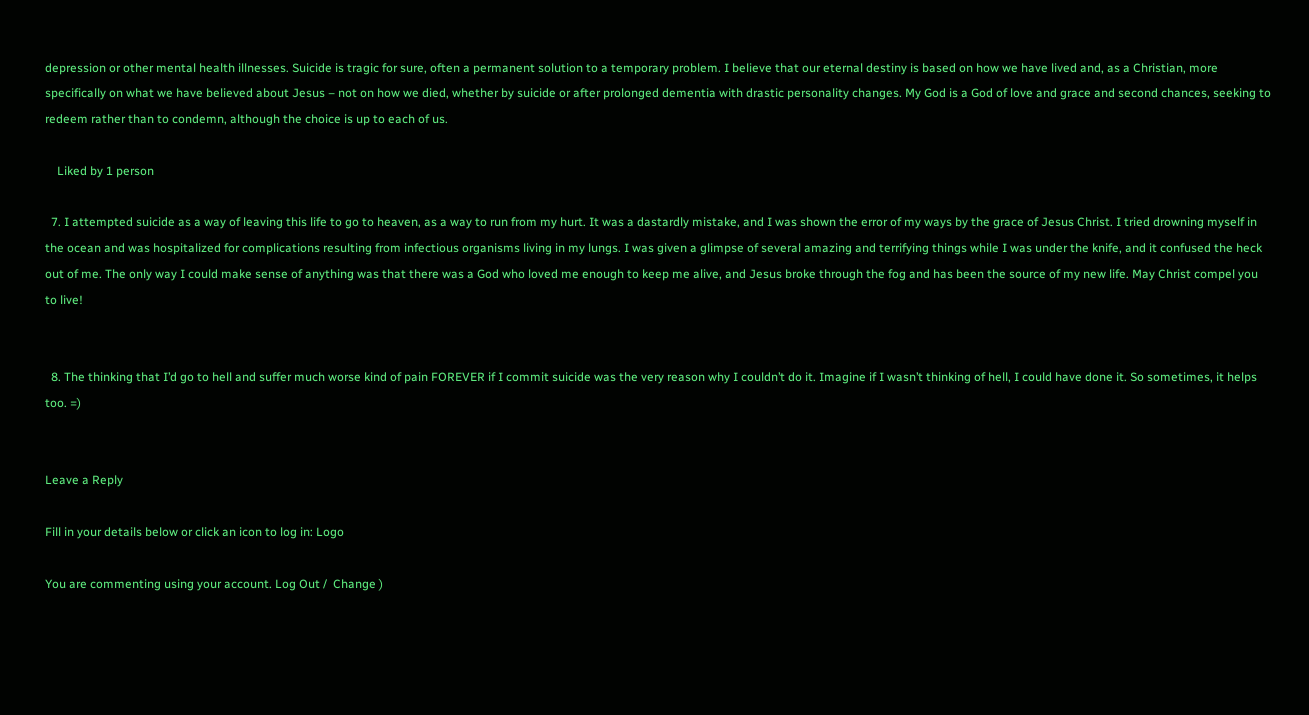depression or other mental health illnesses. Suicide is tragic for sure, often a permanent solution to a temporary problem. I believe that our eternal destiny is based on how we have lived and, as a Christian, more specifically on what we have believed about Jesus – not on how we died, whether by suicide or after prolonged dementia with drastic personality changes. My God is a God of love and grace and second chances, seeking to redeem rather than to condemn, although the choice is up to each of us.

    Liked by 1 person

  7. I attempted suicide as a way of leaving this life to go to heaven, as a way to run from my hurt. It was a dastardly mistake, and I was shown the error of my ways by the grace of Jesus Christ. I tried drowning myself in the ocean and was hospitalized for complications resulting from infectious organisms living in my lungs. I was given a glimpse of several amazing and terrifying things while I was under the knife, and it confused the heck out of me. The only way I could make sense of anything was that there was a God who loved me enough to keep me alive, and Jesus broke through the fog and has been the source of my new life. May Christ compel you to live!


  8. The thinking that I’d go to hell and suffer much worse kind of pain FOREVER if I commit suicide was the very reason why I couldn’t do it. Imagine if I wasn’t thinking of hell, I could have done it. So sometimes, it helps too. =)


Leave a Reply

Fill in your details below or click an icon to log in: Logo

You are commenting using your account. Log Out /  Change )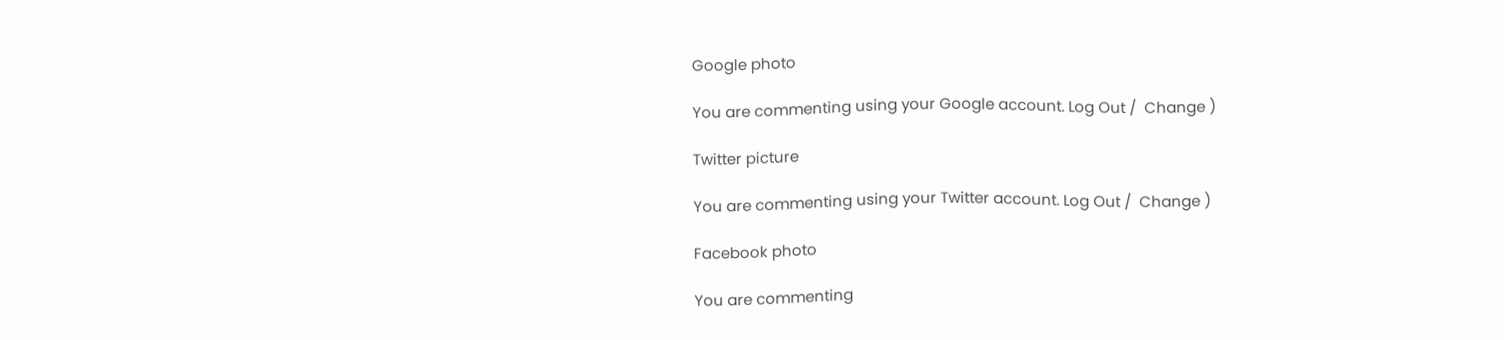Google photo

You are commenting using your Google account. Log Out /  Change )

Twitter picture

You are commenting using your Twitter account. Log Out /  Change )

Facebook photo

You are commenting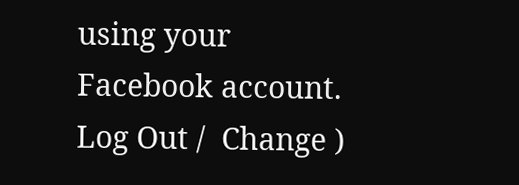using your Facebook account. Log Out /  Change )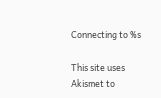Connecting to %s

This site uses Akismet to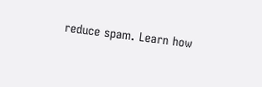reduce spam. Learn how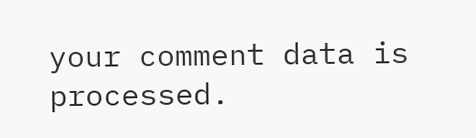your comment data is processed.